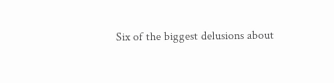Six of the biggest delusions about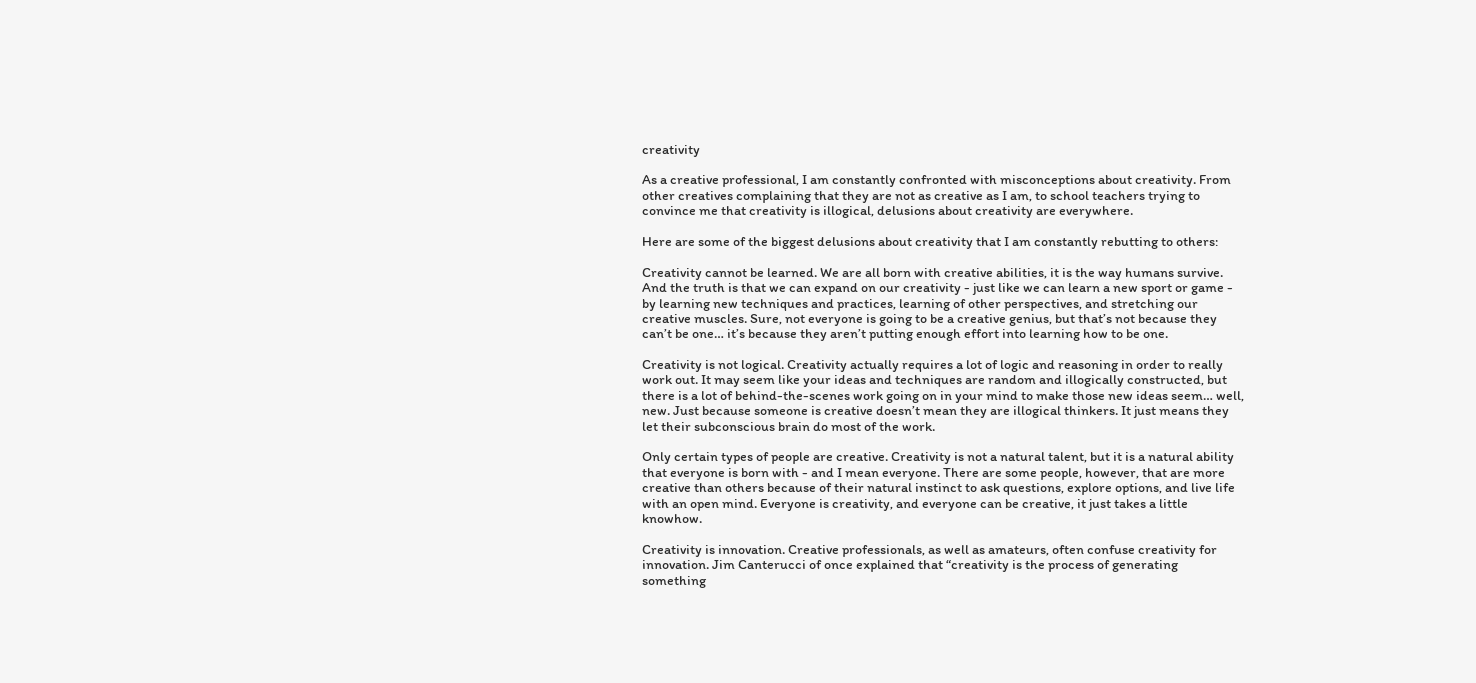creativity

As a creative professional, I am constantly confronted with misconceptions about creativity. From other creatives complaining that they are not as creative as I am, to school teachers trying to convince me that creativity is illogical, delusions about creativity are everywhere.

Here are some of the biggest delusions about creativity that I am constantly rebutting to others:

Creativity cannot be learned. We are all born with creative abilities, it is the way humans survive. And the truth is that we can expand on our creativity - just like we can learn a new sport or game - by learning new techniques and practices, learning of other perspectives, and stretching our creative muscles. Sure, not everyone is going to be a creative genius, but that’s not because they can’t be one… it’s because they aren’t putting enough effort into learning how to be one.

Creativity is not logical. Creativity actually requires a lot of logic and reasoning in order to really work out. It may seem like your ideas and techniques are random and illogically constructed, but there is a lot of behind-the-scenes work going on in your mind to make those new ideas seem… well, new. Just because someone is creative doesn’t mean they are illogical thinkers. It just means they let their subconscious brain do most of the work.

Only certain types of people are creative. Creativity is not a natural talent, but it is a natural ability that everyone is born with - and I mean everyone. There are some people, however, that are more creative than others because of their natural instinct to ask questions, explore options, and live life with an open mind. Everyone is creativity, and everyone can be creative, it just takes a little knowhow.

Creativity is innovation. Creative professionals, as well as amateurs, often confuse creativity for innovation. Jim Canterucci of once explained that “creativity is the process of generating something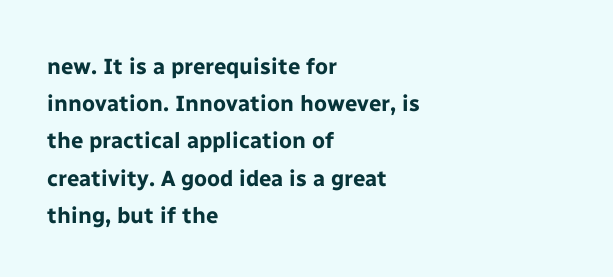new. It is a prerequisite for innovation. Innovation however, is the practical application of creativity. A good idea is a great thing, but if the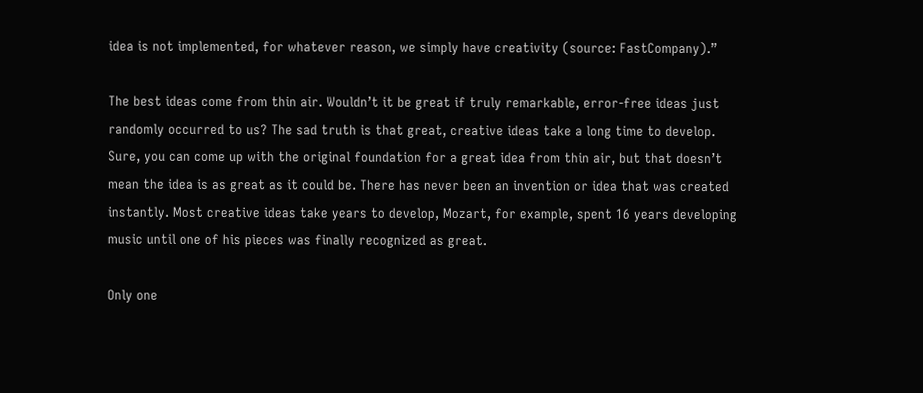idea is not implemented, for whatever reason, we simply have creativity (source: FastCompany).”

The best ideas come from thin air. Wouldn’t it be great if truly remarkable, error-free ideas just randomly occurred to us? The sad truth is that great, creative ideas take a long time to develop. Sure, you can come up with the original foundation for a great idea from thin air, but that doesn’t mean the idea is as great as it could be. There has never been an invention or idea that was created instantly. Most creative ideas take years to develop, Mozart, for example, spent 16 years developing music until one of his pieces was finally recognized as great.

Only one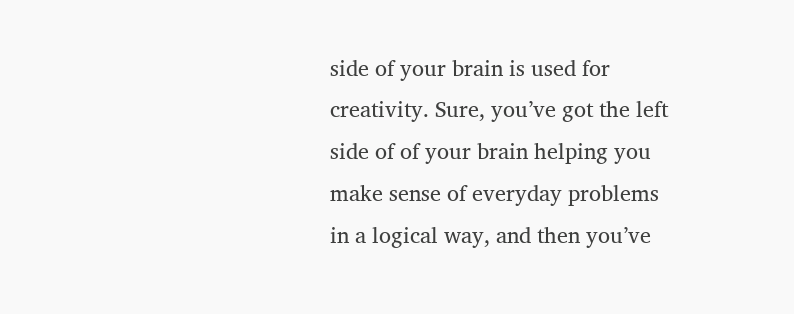side of your brain is used for creativity. Sure, you’ve got the left side of of your brain helping you make sense of everyday problems in a logical way, and then you’ve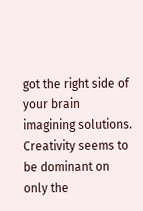got the right side of your brain imagining solutions. Creativity seems to be dominant on only the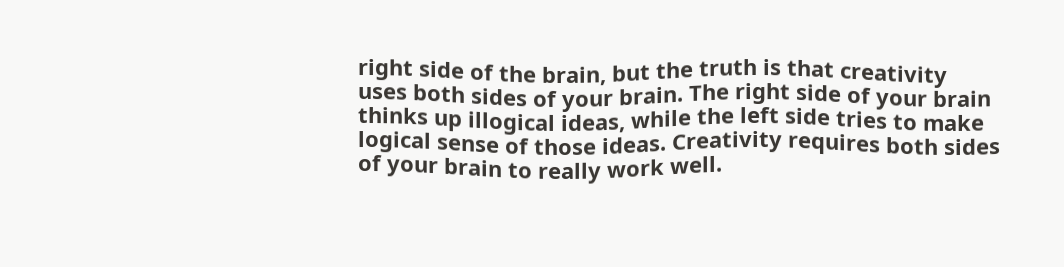right side of the brain, but the truth is that creativity uses both sides of your brain. The right side of your brain thinks up illogical ideas, while the left side tries to make logical sense of those ideas. Creativity requires both sides of your brain to really work well.